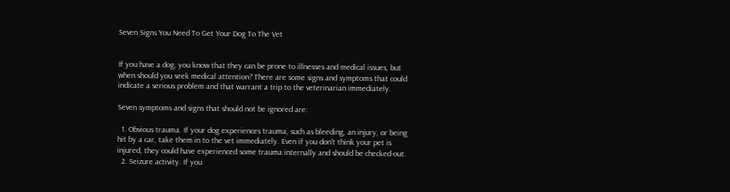Seven Signs You Need To Get Your Dog To The Vet


If you have a dog, you know that they can be prone to illnesses and medical issues, but when should you seek medical attention? There are some signs and symptoms that could indicate a serious problem and that warrant a trip to the veterinarian immediately.

Seven symptoms and signs that should not be ignored are:

  1. Obvious trauma. If your dog experiences trauma, such as bleeding, an injury, or being hit by a car, take them in to the vet immediately. Even if you don't think your pet is injured, they could have experienced some trauma internally and should be checked-out.
  2. Seizure activity. If you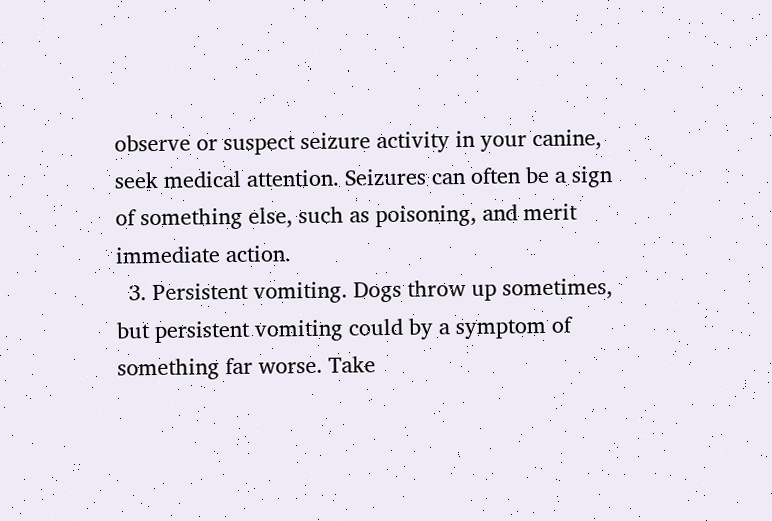observe or suspect seizure activity in your canine, seek medical attention. Seizures can often be a sign of something else, such as poisoning, and merit immediate action.
  3. Persistent vomiting. Dogs throw up sometimes, but persistent vomiting could by a symptom of something far worse. Take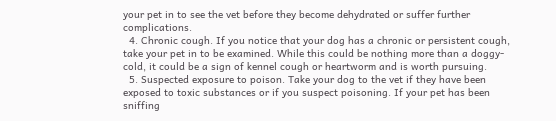your pet in to see the vet before they become dehydrated or suffer further complications.
  4. Chronic cough. If you notice that your dog has a chronic or persistent cough, take your pet in to be examined. While this could be nothing more than a doggy-cold, it could be a sign of kennel cough or heartworm and is worth pursuing.
  5. Suspected exposure to poison. Take your dog to the vet if they have been exposed to toxic substances or if you suspect poisoning. If your pet has been sniffing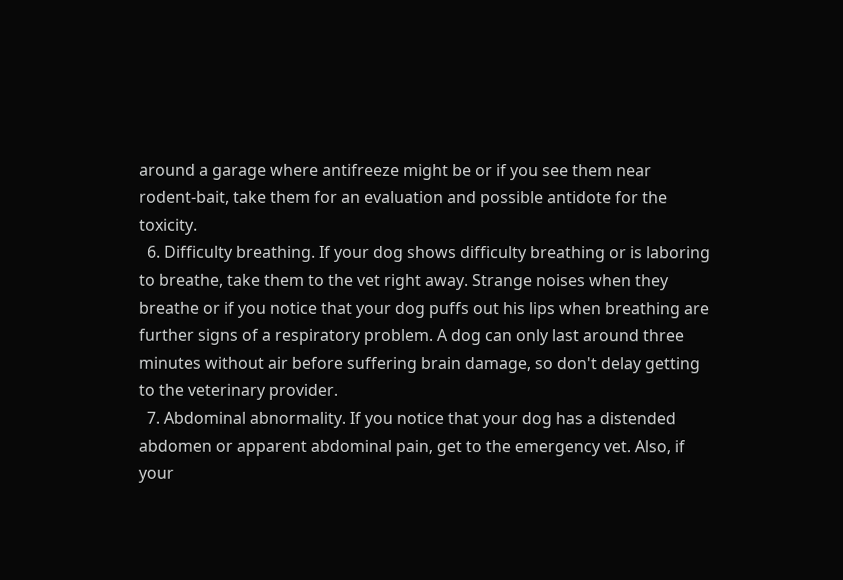around a garage where antifreeze might be or if you see them near rodent-bait, take them for an evaluation and possible antidote for the toxicity.
  6. Difficulty breathing. If your dog shows difficulty breathing or is laboring to breathe, take them to the vet right away. Strange noises when they breathe or if you notice that your dog puffs out his lips when breathing are further signs of a respiratory problem. A dog can only last around three minutes without air before suffering brain damage, so don't delay getting to the veterinary provider.
  7. Abdominal abnormality. If you notice that your dog has a distended abdomen or apparent abdominal pain, get to the emergency vet. Also, if your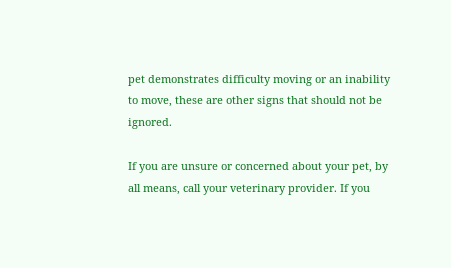pet demonstrates difficulty moving or an inability to move, these are other signs that should not be ignored.

If you are unsure or concerned about your pet, by all means, call your veterinary provider. If you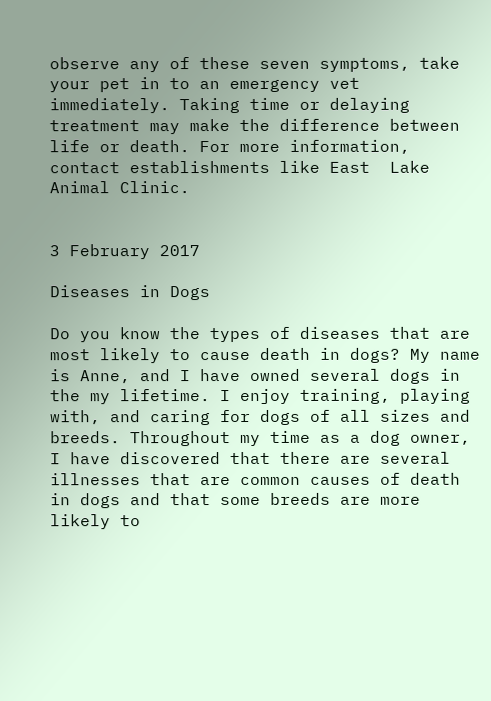observe any of these seven symptoms, take your pet in to an emergency vet immediately. Taking time or delaying treatment may make the difference between life or death. For more information, contact establishments like East  Lake Animal Clinic.


3 February 2017

Diseases in Dogs

Do you know the types of diseases that are most likely to cause death in dogs? My name is Anne, and I have owned several dogs in the my lifetime. I enjoy training, playing with, and caring for dogs of all sizes and breeds. Throughout my time as a dog owner, I have discovered that there are several illnesses that are common causes of death in dogs and that some breeds are more likely to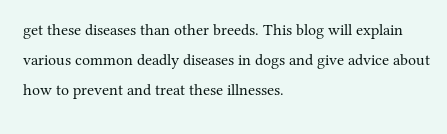get these diseases than other breeds. This blog will explain various common deadly diseases in dogs and give advice about how to prevent and treat these illnesses.